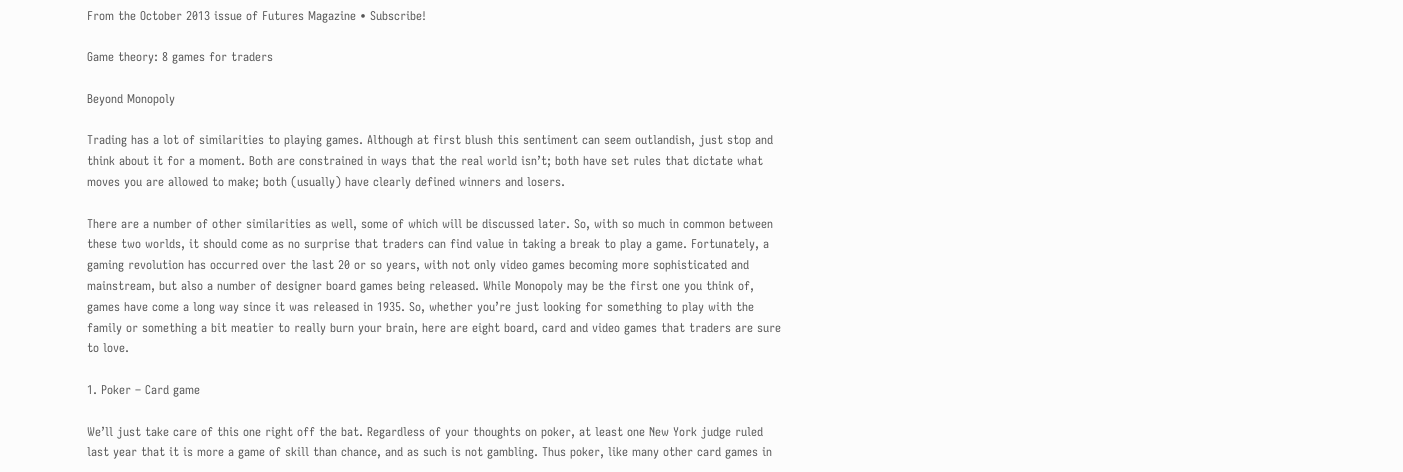From the October 2013 issue of Futures Magazine • Subscribe!

Game theory: 8 games for traders

Beyond Monopoly

Trading has a lot of similarities to playing games. Although at first blush this sentiment can seem outlandish, just stop and think about it for a moment. Both are constrained in ways that the real world isn’t; both have set rules that dictate what moves you are allowed to make; both (usually) have clearly defined winners and losers.

There are a number of other similarities as well, some of which will be discussed later. So, with so much in common between these two worlds, it should come as no surprise that traders can find value in taking a break to play a game. Fortunately, a gaming revolution has occurred over the last 20 or so years, with not only video games becoming more sophisticated and mainstream, but also a number of designer board games being released. While Monopoly may be the first one you think of, games have come a long way since it was released in 1935. So, whether you’re just looking for something to play with the family or something a bit meatier to really burn your brain, here are eight board, card and video games that traders are sure to love.

1. Poker – Card game

We’ll just take care of this one right off the bat. Regardless of your thoughts on poker, at least one New York judge ruled last year that it is more a game of skill than chance, and as such is not gambling. Thus poker, like many other card games in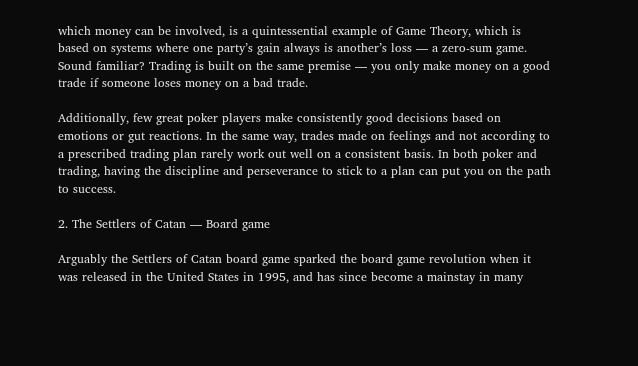which money can be involved, is a quintessential example of Game Theory, which is based on systems where one party’s gain always is another’s loss — a zero-sum game. Sound familiar? Trading is built on the same premise — you only make money on a good trade if someone loses money on a bad trade.

Additionally, few great poker players make consistently good decisions based on emotions or gut reactions. In the same way, trades made on feelings and not according to a prescribed trading plan rarely work out well on a consistent basis. In both poker and trading, having the discipline and perseverance to stick to a plan can put you on the path to success.

2. The Settlers of Catan — Board game

Arguably the Settlers of Catan board game sparked the board game revolution when it was released in the United States in 1995, and has since become a mainstay in many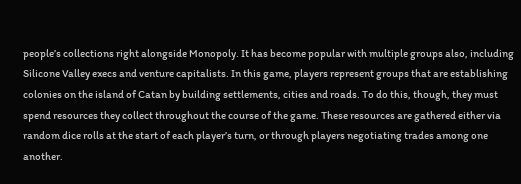people’s collections right alongside Monopoly. It has become popular with multiple groups also, including Silicone Valley execs and venture capitalists. In this game, players represent groups that are establishing colonies on the island of Catan by building settlements, cities and roads. To do this, though, they must spend resources they collect throughout the course of the game. These resources are gathered either via random dice rolls at the start of each player’s turn, or through players negotiating trades among one another.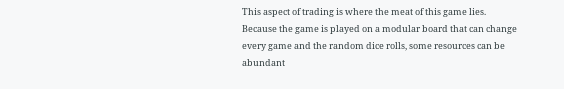This aspect of trading is where the meat of this game lies. Because the game is played on a modular board that can change every game and the random dice rolls, some resources can be abundant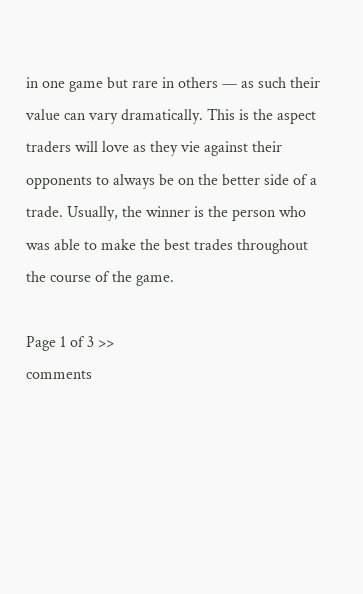in one game but rare in others — as such their value can vary dramatically. This is the aspect traders will love as they vie against their opponents to always be on the better side of a trade. Usually, the winner is the person who was able to make the best trades throughout the course of the game.

Page 1 of 3 >>
comments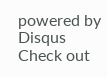powered by Disqus
Check out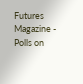Futures Magazine - Polls on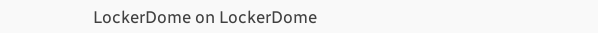LockerDome on LockerDome